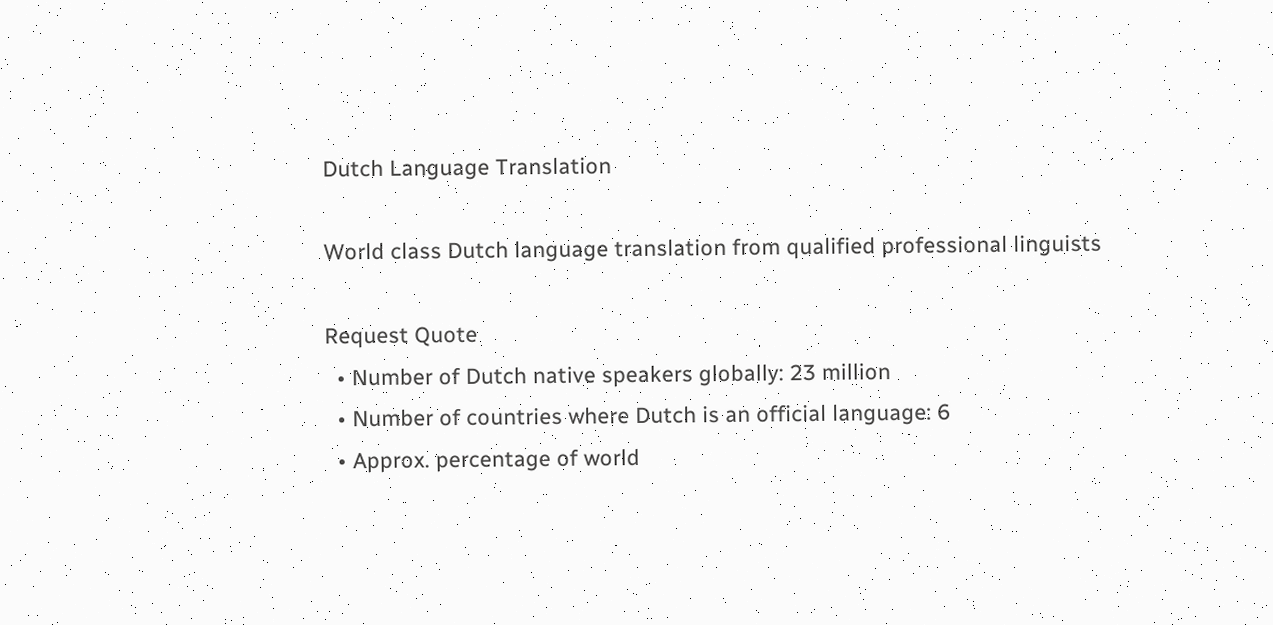Dutch Language Translation

World class Dutch language translation from qualified professional linguists

Request Quote
  • Number of Dutch native speakers globally: 23 million
  • Number of countries where Dutch is an official language: 6
  • Approx. percentage of world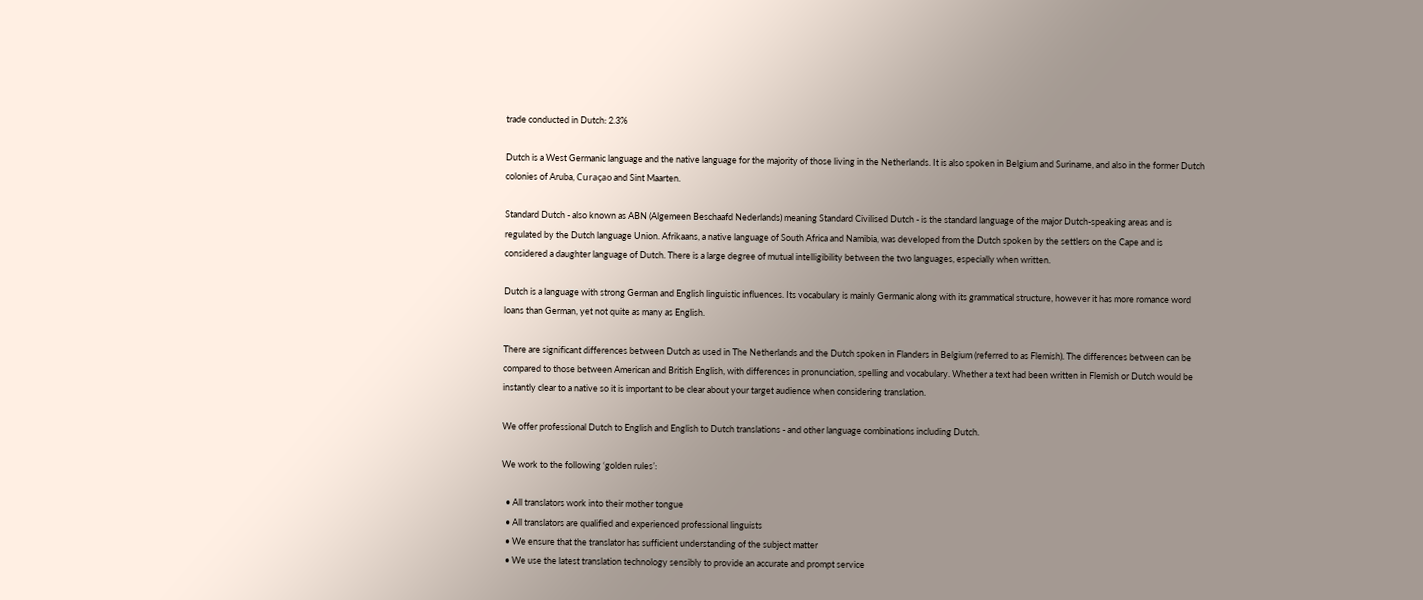trade conducted in Dutch: 2.3%

Dutch is a West Germanic language and the native language for the majority of those living in the Netherlands. It is also spoken in Belgium and Suriname, and also in the former Dutch colonies of Aruba, Curaçao and Sint Maarten.

Standard Dutch - also known as ABN (Algemeen Beschaafd Nederlands) meaning Standard Civilised Dutch - is the standard language of the major Dutch-speaking areas and is regulated by the Dutch language Union. Afrikaans, a native language of South Africa and Namibia, was developed from the Dutch spoken by the settlers on the Cape and is considered a daughter language of Dutch. There is a large degree of mutual intelligibility between the two languages, especially when written.

Dutch is a language with strong German and English linguistic influences. Its vocabulary is mainly Germanic along with its grammatical structure, however it has more romance word loans than German, yet not quite as many as English.

There are significant differences between Dutch as used in The Netherlands and the Dutch spoken in Flanders in Belgium (referred to as Flemish). The differences between can be compared to those between American and British English, with differences in pronunciation, spelling and vocabulary. Whether a text had been written in Flemish or Dutch would be instantly clear to a native so it is important to be clear about your target audience when considering translation.

We offer professional Dutch to English and English to Dutch translations - and other language combinations including Dutch.

We work to the following ‘golden rules’:

  • All translators work into their mother tongue
  • All translators are qualified and experienced professional linguists
  • We ensure that the translator has sufficient understanding of the subject matter
  • We use the latest translation technology sensibly to provide an accurate and prompt service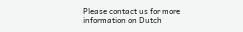Please contact us for more information on Dutch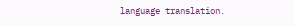language translation.